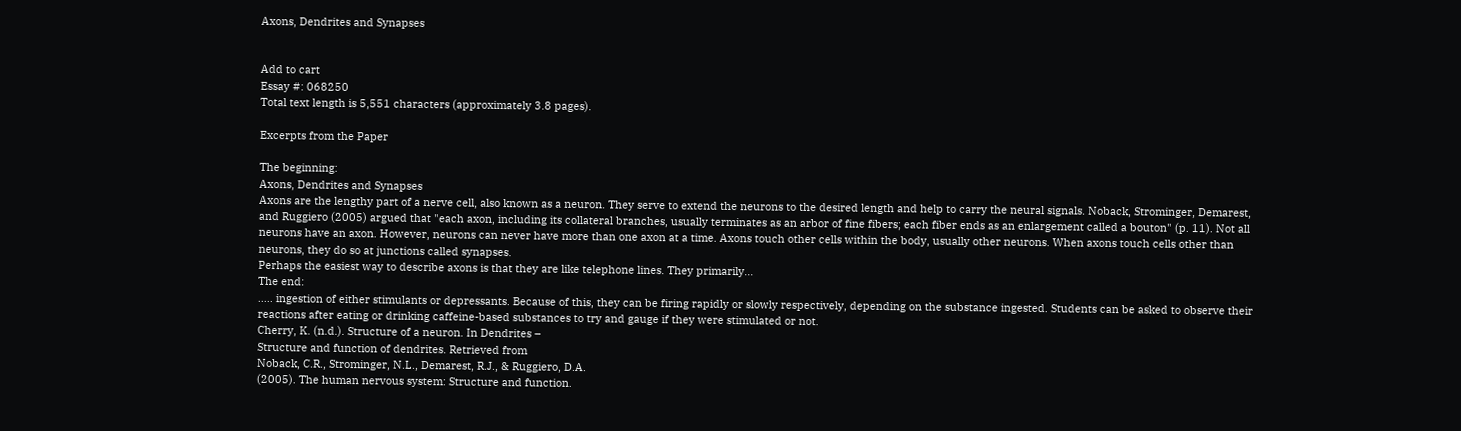Axons, Dendrites and Synapses


Add to cart
Essay #: 068250
Total text length is 5,551 characters (approximately 3.8 pages).

Excerpts from the Paper

The beginning:
Axons, Dendrites and Synapses
Axons are the lengthy part of a nerve cell, also known as a neuron. They serve to extend the neurons to the desired length and help to carry the neural signals. Noback, Strominger, Demarest, and Ruggiero (2005) argued that "each axon, including its collateral branches, usually terminates as an arbor of fine fibers; each fiber ends as an enlargement called a bouton" (p. 11). Not all neurons have an axon. However, neurons can never have more than one axon at a time. Axons touch other cells within the body, usually other neurons. When axons touch cells other than neurons, they do so at junctions called synapses.
Perhaps the easiest way to describe axons is that they are like telephone lines. They primarily...
The end:
..... ingestion of either stimulants or depressants. Because of this, they can be firing rapidly or slowly respectively, depending on the substance ingested. Students can be asked to observe their reactions after eating or drinking caffeine-based substances to try and gauge if they were stimulated or not.
Cherry, K. (n.d.). Structure of a neuron. In Dendrites –
Structure and function of dendrites. Retrieved from
Noback, C.R., Strominger, N.L., Demarest, R.J., & Ruggiero, D.A.
(2005). The human nervous system: Structure and function.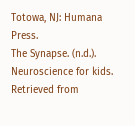Totowa, NJ: Humana Press.
The Synapse. (n.d.). Neuroscience for kids. Retrieved from